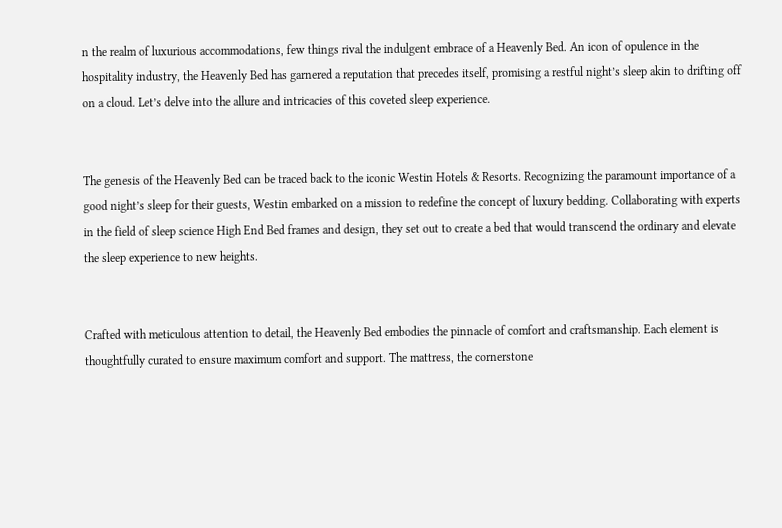n the realm of luxurious accommodations, few things rival the indulgent embrace of a Heavenly Bed. An icon of opulence in the hospitality industry, the Heavenly Bed has garnered a reputation that precedes itself, promising a restful night’s sleep akin to drifting off on a cloud. Let’s delve into the allure and intricacies of this coveted sleep experience.


The genesis of the Heavenly Bed can be traced back to the iconic Westin Hotels & Resorts. Recognizing the paramount importance of a good night’s sleep for their guests, Westin embarked on a mission to redefine the concept of luxury bedding. Collaborating with experts in the field of sleep science High End Bed frames and design, they set out to create a bed that would transcend the ordinary and elevate the sleep experience to new heights.


Crafted with meticulous attention to detail, the Heavenly Bed embodies the pinnacle of comfort and craftsmanship. Each element is thoughtfully curated to ensure maximum comfort and support. The mattress, the cornerstone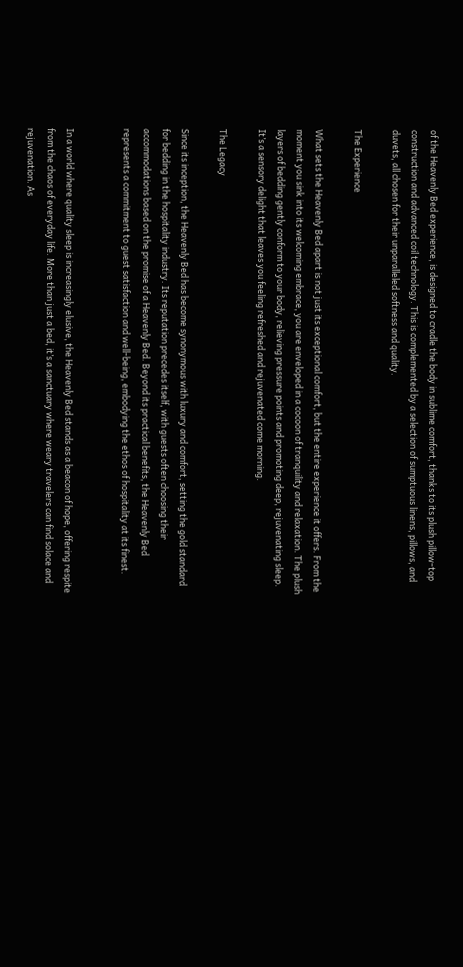of the Heavenly Bed experience, is designed to cradle the body in sublime comfort, thanks to its plush pillow-top construction and advanced coil technology. This is complemented by a selection of sumptuous linens, pillows, and duvets, all chosen for their unparalleled softness and quality.

The Experience

What sets the Heavenly Bed apart is not just its exceptional comfort, but the entire experience it offers. From the moment you sink into its welcoming embrace, you are enveloped in a cocoon of tranquility and relaxation. The plush layers of bedding gently conform to your body, relieving pressure points and promoting deep, rejuvenating sleep. It’s a sensory delight that leaves you feeling refreshed and rejuvenated come morning.

The Legacy

Since its inception, the Heavenly Bed has become synonymous with luxury and comfort, setting the gold standard for bedding in the hospitality industry. Its reputation precedes itself, with guests often choosing their accommodations based on the promise of a Heavenly Bed. Beyond its practical benefits, the Heavenly Bed represents a commitment to guest satisfaction and well-being, embodying the ethos of hospitality at its finest.


In a world where quality sleep is increasingly elusive, the Heavenly Bed stands as a beacon of hope, offering respite from the chaos of everyday life. More than just a bed, it’s a sanctuary where weary travelers can find solace and rejuvenation. As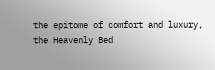the epitome of comfort and luxury, the Heavenly Bed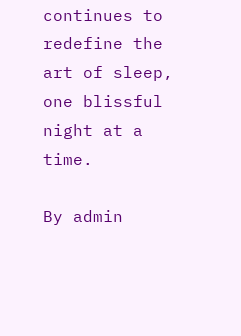continues to redefine the art of sleep, one blissful night at a time.

By admin